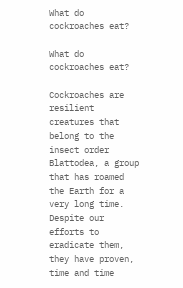What do cockroaches eat?

What do cockroaches eat?

Cockroaches are resilient creatures that belong to the insect order Blattodea, a group that has roamed the Earth for a very long time. Despite our efforts to eradicate them, they have proven, time and time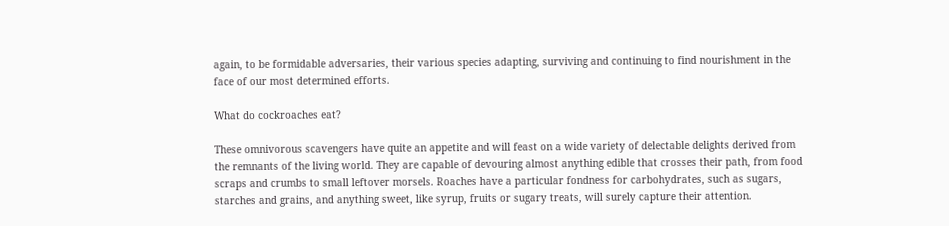again, to be formidable adversaries, their various species adapting, surviving and continuing to find nourishment in the face of our most determined efforts.

What do cockroaches eat?

These omnivorous scavengers have quite an appetite and will feast on a wide variety of delectable delights derived from the remnants of the living world. They are capable of devouring almost anything edible that crosses their path, from food scraps and crumbs to small leftover morsels. Roaches have a particular fondness for carbohydrates, such as sugars, starches and grains, and anything sweet, like syrup, fruits or sugary treats, will surely capture their attention.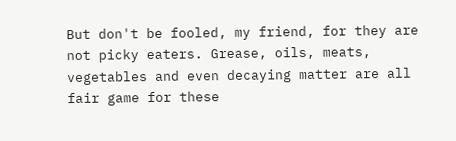But don't be fooled, my friend, for they are not picky eaters. Grease, oils, meats, vegetables and even decaying matter are all fair game for these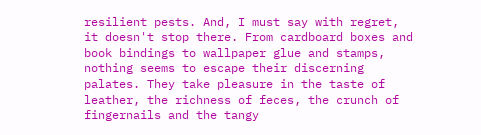resilient pests. And, I must say with regret, it doesn't stop there. From cardboard boxes and book bindings to wallpaper glue and stamps, nothing seems to escape their discerning palates. They take pleasure in the taste of leather, the richness of feces, the crunch of fingernails and the tangy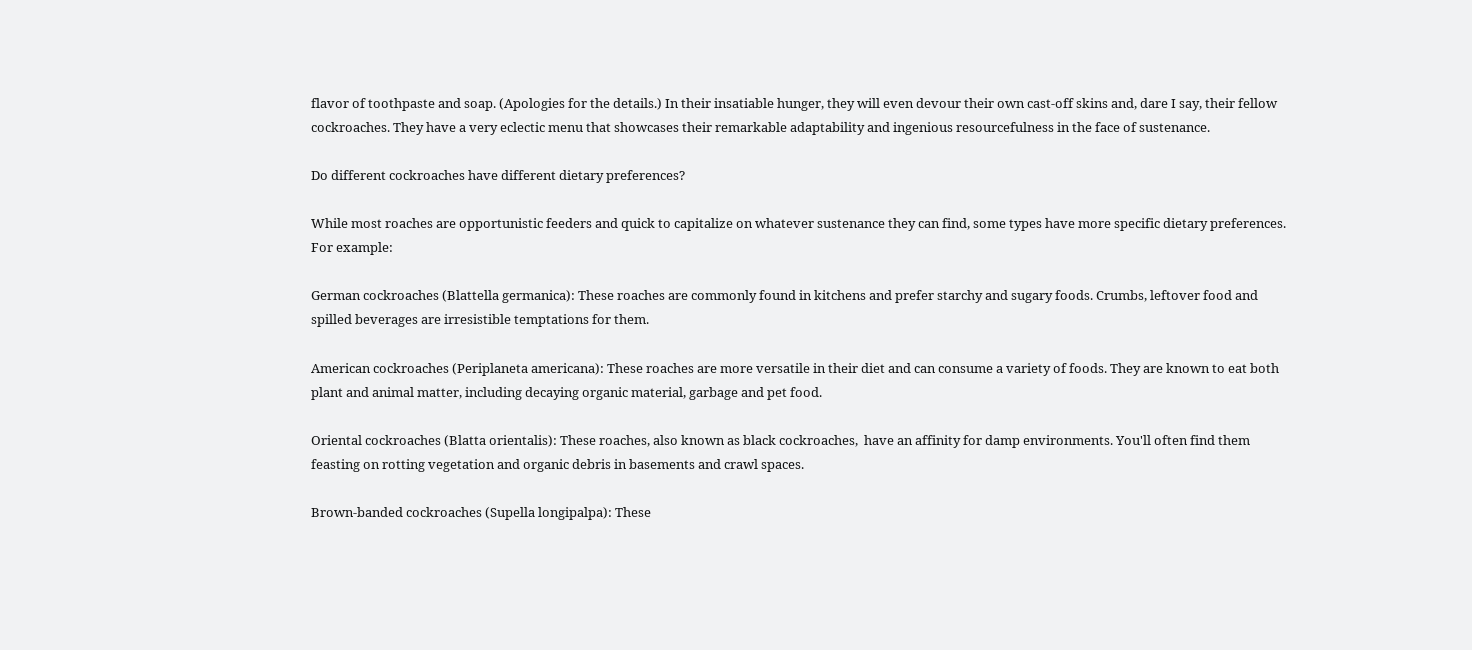flavor of toothpaste and soap. (Apologies for the details.) In their insatiable hunger, they will even devour their own cast-off skins and, dare I say, their fellow cockroaches. They have a very eclectic menu that showcases their remarkable adaptability and ingenious resourcefulness in the face of sustenance.

Do different cockroaches have different dietary preferences?

While most roaches are opportunistic feeders and quick to capitalize on whatever sustenance they can find, some types have more specific dietary preferences. For example:

German cockroaches (Blattella germanica): These roaches are commonly found in kitchens and prefer starchy and sugary foods. Crumbs, leftover food and spilled beverages are irresistible temptations for them.

American cockroaches (Periplaneta americana): These roaches are more versatile in their diet and can consume a variety of foods. They are known to eat both plant and animal matter, including decaying organic material, garbage and pet food.

Oriental cockroaches (Blatta orientalis): These roaches, also known as black cockroaches,  have an affinity for damp environments. You'll often find them feasting on rotting vegetation and organic debris in basements and crawl spaces.

Brown-banded cockroaches (Supella longipalpa): These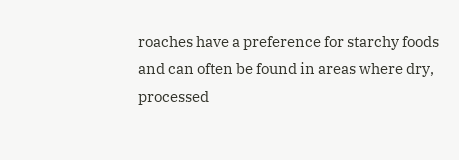roaches have a preference for starchy foods and can often be found in areas where dry, processed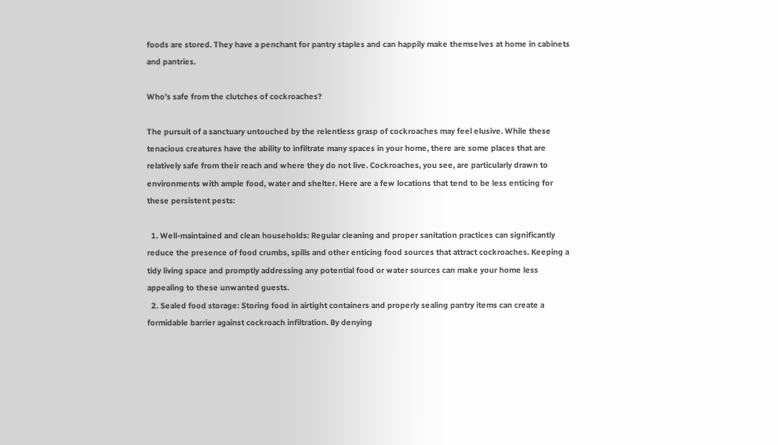foods are stored. They have a penchant for pantry staples and can happily make themselves at home in cabinets and pantries.

Who’s safe from the clutches of cockroaches?

The pursuit of a sanctuary untouched by the relentless grasp of cockroaches may feel elusive. While these tenacious creatures have the ability to infiltrate many spaces in your home, there are some places that are relatively safe from their reach and where they do not live. Cockroaches, you see, are particularly drawn to environments with ample food, water and shelter. Here are a few locations that tend to be less enticing for these persistent pests:

  1. Well-maintained and clean households: Regular cleaning and proper sanitation practices can significantly reduce the presence of food crumbs, spills and other enticing food sources that attract cockroaches. Keeping a tidy living space and promptly addressing any potential food or water sources can make your home less appealing to these unwanted guests.
  2. Sealed food storage: Storing food in airtight containers and properly sealing pantry items can create a formidable barrier against cockroach infiltration. By denying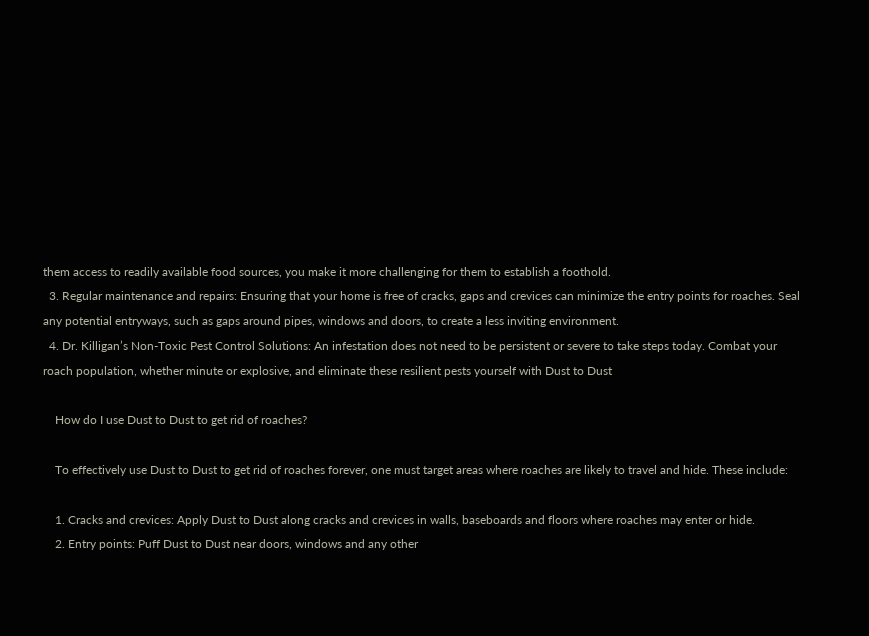them access to readily available food sources, you make it more challenging for them to establish a foothold.
  3. Regular maintenance and repairs: Ensuring that your home is free of cracks, gaps and crevices can minimize the entry points for roaches. Seal any potential entryways, such as gaps around pipes, windows and doors, to create a less inviting environment.
  4. Dr. Killigan’s Non-Toxic Pest Control Solutions: An infestation does not need to be persistent or severe to take steps today. Combat your roach population, whether minute or explosive, and eliminate these resilient pests yourself with Dust to Dust

    How do I use Dust to Dust to get rid of roaches?

    To effectively use Dust to Dust to get rid of roaches forever, one must target areas where roaches are likely to travel and hide. These include:

    1. Cracks and crevices: Apply Dust to Dust along cracks and crevices in walls, baseboards and floors where roaches may enter or hide.
    2. Entry points: Puff Dust to Dust near doors, windows and any other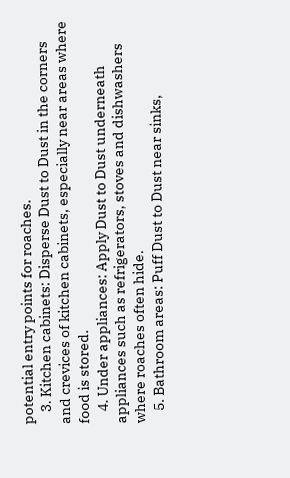potential entry points for roaches.
    3. Kitchen cabinets: Disperse Dust to Dust in the corners and crevices of kitchen cabinets, especially near areas where food is stored.
    4. Under appliances: Apply Dust to Dust underneath appliances such as refrigerators, stoves and dishwashers where roaches often hide.
    5. Bathroom areas: Puff Dust to Dust near sinks,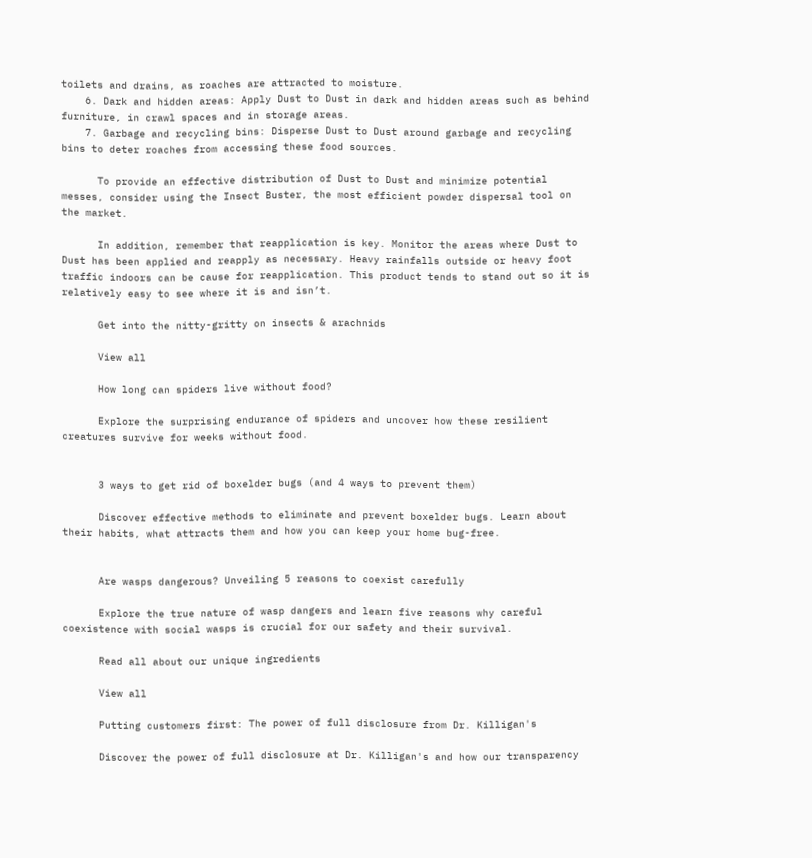toilets and drains, as roaches are attracted to moisture.
    6. Dark and hidden areas: Apply Dust to Dust in dark and hidden areas such as behind furniture, in crawl spaces and in storage areas.
    7. Garbage and recycling bins: Disperse Dust to Dust around garbage and recycling bins to deter roaches from accessing these food sources.

      To provide an effective distribution of Dust to Dust and minimize potential messes, consider using the Insect Buster, the most efficient powder dispersal tool on the market.

      In addition, remember that reapplication is key. Monitor the areas where Dust to Dust has been applied and reapply as necessary. Heavy rainfalls outside or heavy foot traffic indoors can be cause for reapplication. This product tends to stand out so it is relatively easy to see where it is and isn’t.

      Get into the nitty-gritty on insects & arachnids

      View all

      How long can spiders live without food?

      Explore the surprising endurance of spiders and uncover how these resilient creatures survive for weeks without food.


      3 ways to get rid of boxelder bugs (and 4 ways to prevent them)

      Discover effective methods to eliminate and prevent boxelder bugs. Learn about their habits, what attracts them and how you can keep your home bug-free.


      Are wasps dangerous? Unveiling 5 reasons to coexist carefully

      Explore the true nature of wasp dangers and learn five reasons why careful coexistence with social wasps is crucial for our safety and their survival.

      Read all about our unique ingredients

      View all

      Putting customers first: The power of full disclosure from Dr. Killigan's

      Discover the power of full disclosure at Dr. Killigan's and how our transparency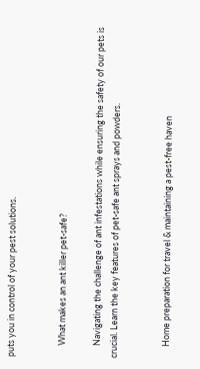puts you in control of your pest solutions.


      What makes an ant killer pet-safe?

      Navigating the challenge of ant infestations while ensuring the safety of our pets is crucial. Learn the key features of pet-safe ant sprays and powders.


      Home preparation for travel & maintaining a pest-free haven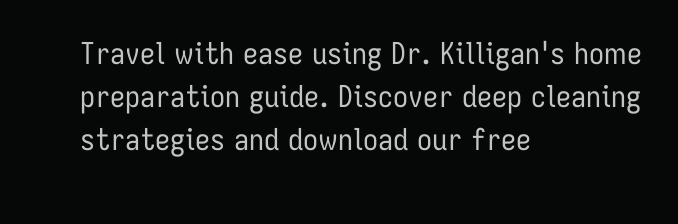Travel with ease using Dr. Killigan's home preparation guide. Discover deep cleaning strategies and download our free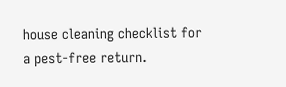house cleaning checklist for a pest-free return.